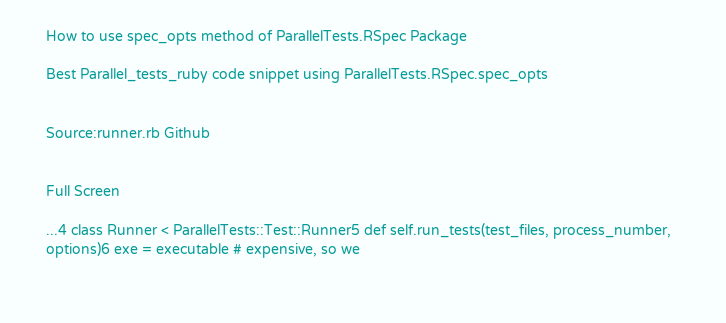How to use spec_opts method of ParallelTests.RSpec Package

Best Parallel_tests_ruby code snippet using ParallelTests.RSpec.spec_opts


Source:runner.rb Github


Full Screen

...4 class Runner < ParallelTests::Test::Runner5 def self.run_tests(test_files, process_number, options)6 exe = executable # expensive, so we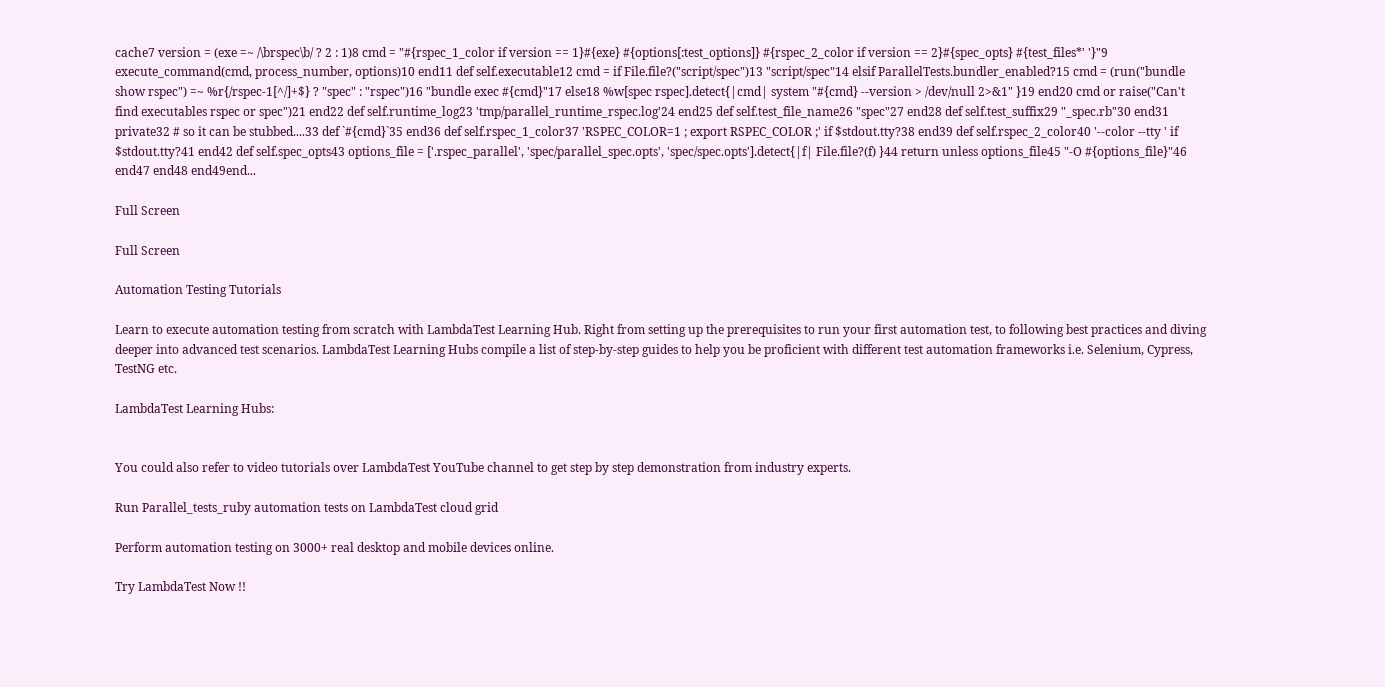cache7 version = (exe =~ /\brspec\b/ ? 2 : 1)8 cmd = "#{rspec_1_color if version == 1}#{exe} #{options[:test_options]} #{rspec_2_color if version == 2}#{spec_opts} #{test_files*' '}"9 execute_command(cmd, process_number, options)10 end11 def self.executable12 cmd = if File.file?("script/spec")13 "script/spec"14 elsif ParallelTests.bundler_enabled?15 cmd = (run("bundle show rspec") =~ %r{/rspec-1[^/]+$} ? "spec" : "rspec")16 "bundle exec #{cmd}"17 else18 %w[spec rspec].detect{|cmd| system "#{cmd} --version > /dev/null 2>&1" }19 end20 cmd or raise("Can't find executables rspec or spec")21 end22 def self.runtime_log23 'tmp/parallel_runtime_rspec.log'24 end25 def self.test_file_name26 "spec"27 end28 def self.test_suffix29 "_spec.rb"30 end31 private32 # so it can be stubbed....33 def `#{cmd}`35 end36 def self.rspec_1_color37 'RSPEC_COLOR=1 ; export RSPEC_COLOR ;' if $stdout.tty?38 end39 def self.rspec_2_color40 '--color --tty ' if $stdout.tty?41 end42 def self.spec_opts43 options_file = ['.rspec_parallel', 'spec/parallel_spec.opts', 'spec/spec.opts'].detect{|f| File.file?(f) }44 return unless options_file45 "-O #{options_file}"46 end47 end48 end49end...

Full Screen

Full Screen

Automation Testing Tutorials

Learn to execute automation testing from scratch with LambdaTest Learning Hub. Right from setting up the prerequisites to run your first automation test, to following best practices and diving deeper into advanced test scenarios. LambdaTest Learning Hubs compile a list of step-by-step guides to help you be proficient with different test automation frameworks i.e. Selenium, Cypress, TestNG etc.

LambdaTest Learning Hubs:


You could also refer to video tutorials over LambdaTest YouTube channel to get step by step demonstration from industry experts.

Run Parallel_tests_ruby automation tests on LambdaTest cloud grid

Perform automation testing on 3000+ real desktop and mobile devices online.

Try LambdaTest Now !!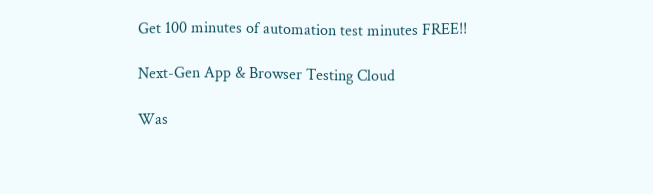Get 100 minutes of automation test minutes FREE!!

Next-Gen App & Browser Testing Cloud

Was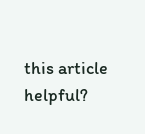this article helpful?